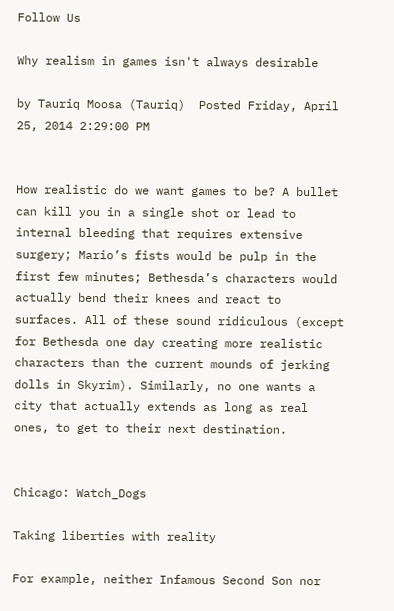Follow Us

Why realism in games isn't always desirable

by Tauriq Moosa (Tauriq)  Posted Friday, April 25, 2014 2:29:00 PM


How realistic do we want games to be? A bullet can kill you in a single shot or lead to internal bleeding that requires extensive surgery; Mario’s fists would be pulp in the first few minutes; Bethesda’s characters would actually bend their knees and react to surfaces. All of these sound ridiculous (except for Bethesda one day creating more realistic characters than the current mounds of jerking dolls in Skyrim). Similarly, no one wants a city that actually extends as long as real ones, to get to their next destination.


Chicago: Watch_Dogs

Taking liberties with reality

For example, neither Infamous Second Son nor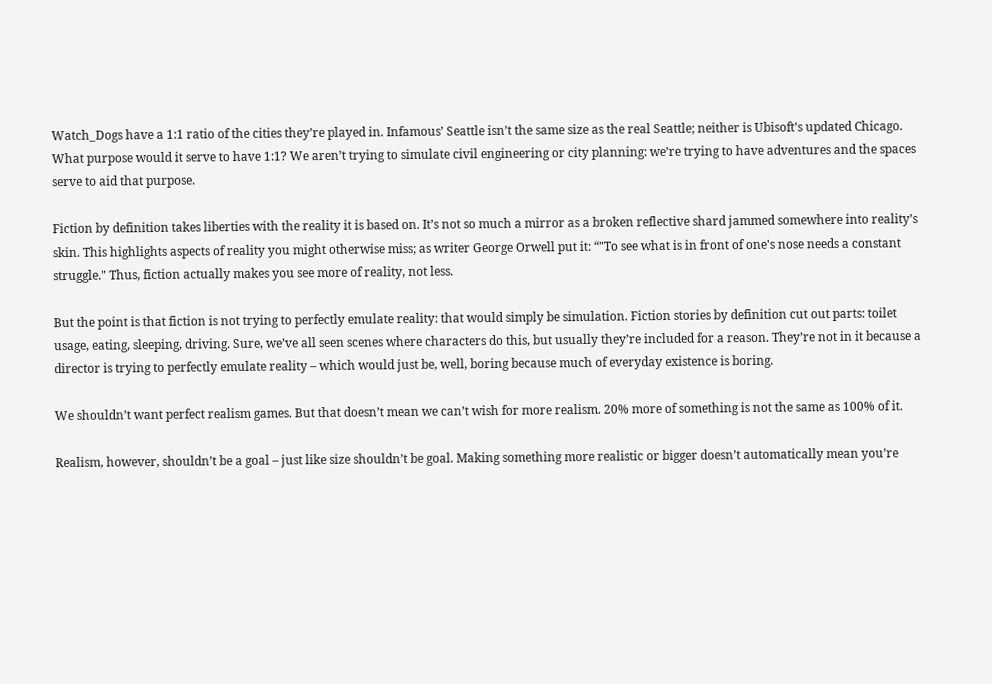Watch_Dogs have a 1:1 ratio of the cities they’re played in. Infamous’ Seattle isn’t the same size as the real Seattle; neither is Ubisoft’s updated Chicago. What purpose would it serve to have 1:1? We aren’t trying to simulate civil engineering or city planning: we’re trying to have adventures and the spaces serve to aid that purpose.

Fiction by definition takes liberties with the reality it is based on. It’s not so much a mirror as a broken reflective shard jammed somewhere into reality’s skin. This highlights aspects of reality you might otherwise miss; as writer George Orwell put it: “"To see what is in front of one's nose needs a constant struggle." Thus, fiction actually makes you see more of reality, not less.

But the point is that fiction is not trying to perfectly emulate reality: that would simply be simulation. Fiction stories by definition cut out parts: toilet usage, eating, sleeping, driving. Sure, we’ve all seen scenes where characters do this, but usually they’re included for a reason. They’re not in it because a director is trying to perfectly emulate reality – which would just be, well, boring because much of everyday existence is boring.

We shouldn’t want perfect realism games. But that doesn’t mean we can’t wish for more realism. 20% more of something is not the same as 100% of it.

Realism, however, shouldn’t be a goal – just like size shouldn’t be goal. Making something more realistic or bigger doesn’t automatically mean you’re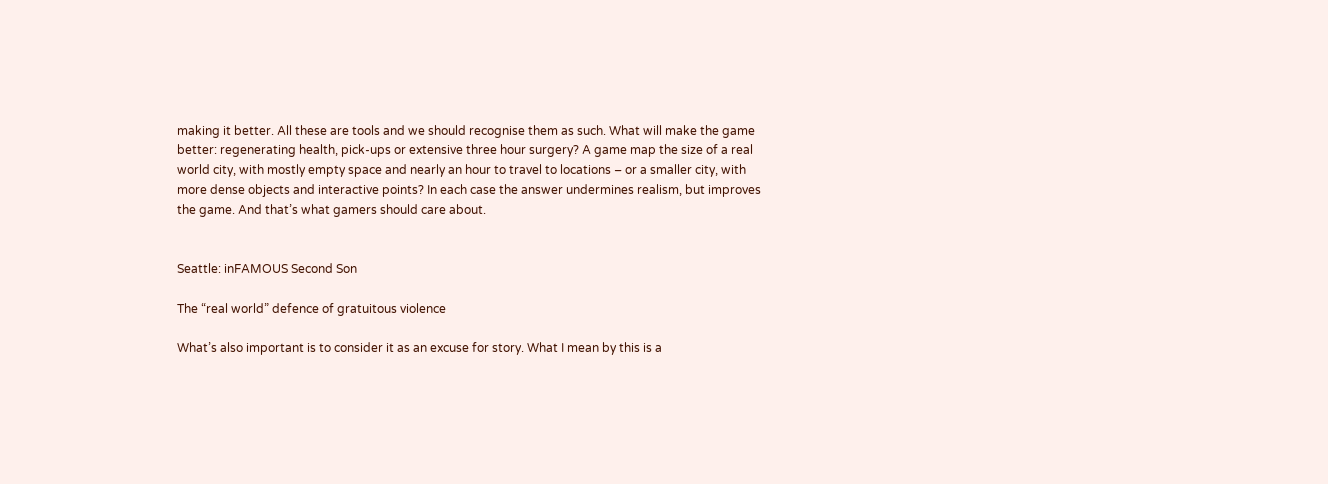making it better. All these are tools and we should recognise them as such. What will make the game better: regenerating health, pick-ups or extensive three hour surgery? A game map the size of a real world city, with mostly empty space and nearly an hour to travel to locations – or a smaller city, with more dense objects and interactive points? In each case the answer undermines realism, but improves the game. And that’s what gamers should care about.


Seattle: inFAMOUS Second Son

The “real world” defence of gratuitous violence

What’s also important is to consider it as an excuse for story. What I mean by this is a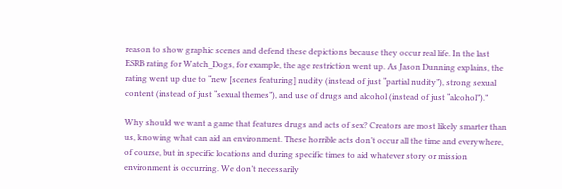reason to show graphic scenes and defend these depictions because they occur real life. In the last ESRB rating for Watch_Dogs, for example, the age restriction went up. As Jason Dunning explains, the rating went up due to “new [scenes featuring] nudity (instead of just “partial nudity”), strong sexual content (instead of just “sexual themes”), and use of drugs and alcohol (instead of just “alcohol”).”

Why should we want a game that features drugs and acts of sex? Creators are most likely smarter than us, knowing what can aid an environment. These horrible acts don’t occur all the time and everywhere, of course, but in specific locations and during specific times to aid whatever story or mission environment is occurring. We don’t necessarily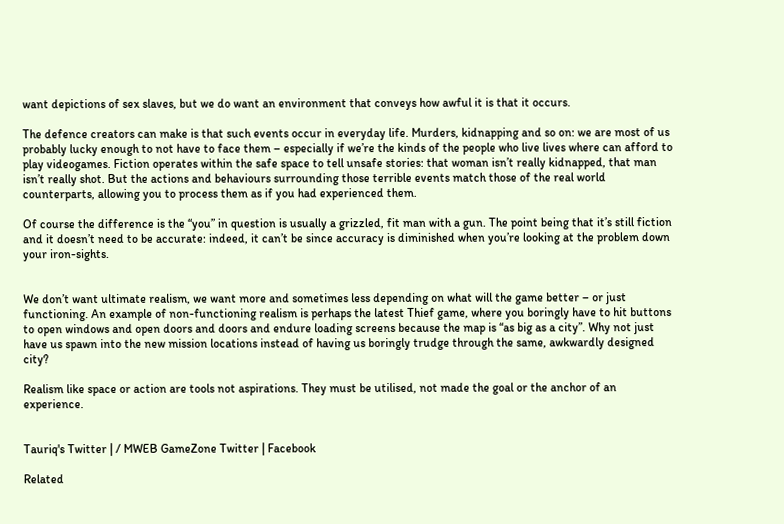want depictions of sex slaves, but we do want an environment that conveys how awful it is that it occurs.

The defence creators can make is that such events occur in everyday life. Murders, kidnapping and so on: we are most of us probably lucky enough to not have to face them – especially if we’re the kinds of the people who live lives where can afford to play videogames. Fiction operates within the safe space to tell unsafe stories: that woman isn’t really kidnapped, that man isn’t really shot. But the actions and behaviours surrounding those terrible events match those of the real world counterparts, allowing you to process them as if you had experienced them.

Of course the difference is the “you” in question is usually a grizzled, fit man with a gun. The point being that it’s still fiction and it doesn’t need to be accurate: indeed, it can’t be since accuracy is diminished when you’re looking at the problem down your iron-sights.


We don’t want ultimate realism, we want more and sometimes less depending on what will the game better – or just functioning. An example of non-functioning realism is perhaps the latest Thief game, where you boringly have to hit buttons to open windows and open doors and doors and endure loading screens because the map is “as big as a city”. Why not just have us spawn into the new mission locations instead of having us boringly trudge through the same, awkwardly designed city?

Realism like space or action are tools not aspirations. They must be utilised, not made the goal or the anchor of an experience.


Tauriq's Twitter | / MWEB GameZone Twitter | Facebook

Related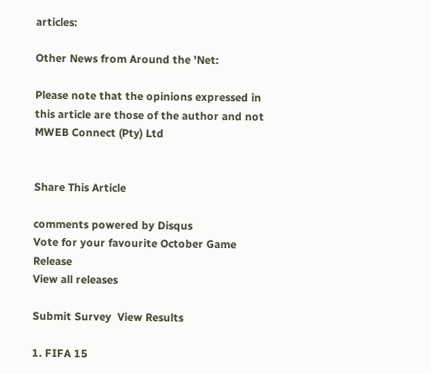articles:

Other News from Around the 'Net:

Please note that the opinions expressed in this article are those of the author and not MWEB Connect (Pty) Ltd


Share This Article

comments powered by Disqus
Vote for your favourite October Game Release
View all releases

Submit Survey  View Results

1. FIFA 15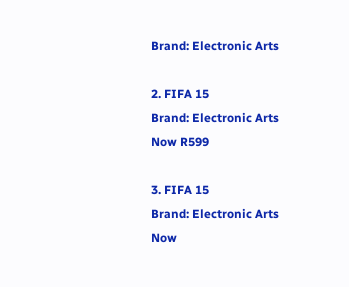Brand: Electronic Arts

2. FIFA 15
Brand: Electronic Arts
Now R599

3. FIFA 15
Brand: Electronic Arts
Now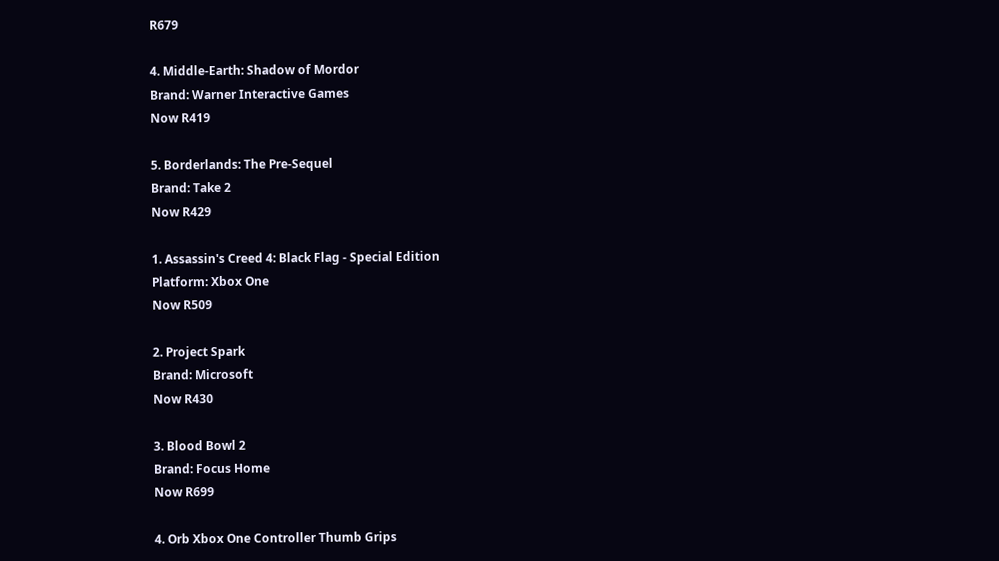R679

4. Middle-Earth: Shadow of Mordor
Brand: Warner Interactive Games
Now R419

5. Borderlands: The Pre-Sequel
Brand: Take 2
Now R429

1. Assassin's Creed 4: Black Flag - Special Edition
Platform: Xbox One
Now R509

2. Project Spark
Brand: Microsoft
Now R430

3. Blood Bowl 2
Brand: Focus Home
Now R699

4. Orb Xbox One Controller Thumb Grips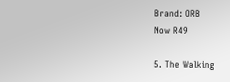Brand: ORB
Now R49

5. The Walking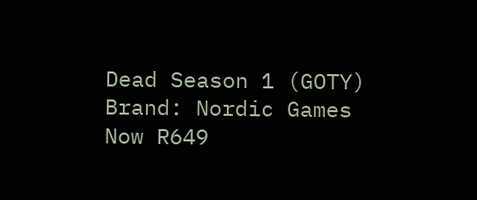Dead Season 1 (GOTY)
Brand: Nordic Games
Now R649